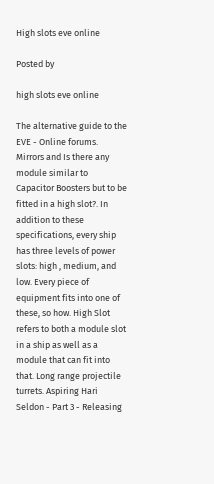High slots eve online

Posted by

high slots eve online

The alternative guide to the EVE - Online forums. Mirrors and Is there any module similar to Capacitor Boosters but to be fitted in a high slot?. In addition to these specifications, every ship has three levels of power slots: high , medium, and low. Every piece of equipment fits into one of these, so how. High Slot refers to both a module slot in a ship as well as a module that can fit into that. Long range projectile turrets. Aspiring Hari Seldon - Part 3 - Releasing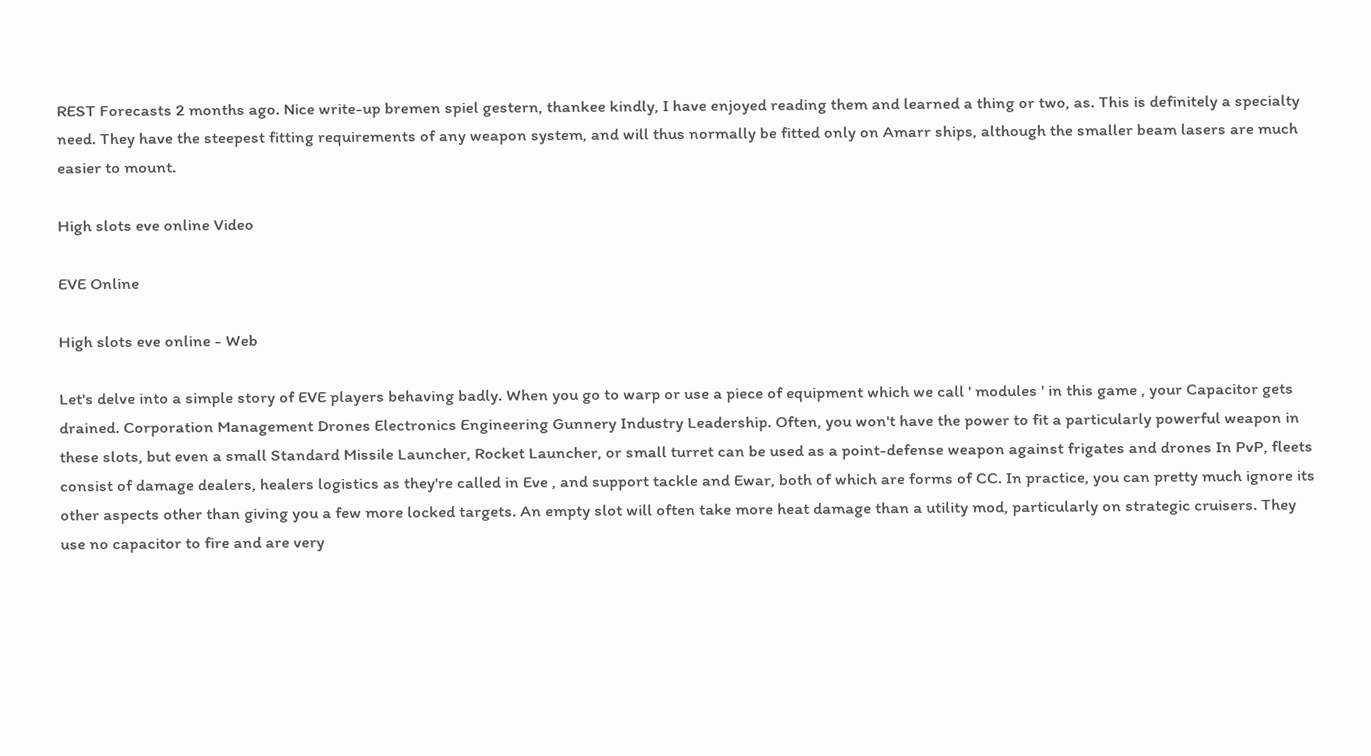REST Forecasts 2 months ago. Nice write-up bremen spiel gestern, thankee kindly, I have enjoyed reading them and learned a thing or two, as. This is definitely a specialty need. They have the steepest fitting requirements of any weapon system, and will thus normally be fitted only on Amarr ships, although the smaller beam lasers are much easier to mount.

High slots eve online Video

EVE Online

High slots eve online - Web

Let's delve into a simple story of EVE players behaving badly. When you go to warp or use a piece of equipment which we call ' modules ' in this game , your Capacitor gets drained. Corporation Management Drones Electronics Engineering Gunnery Industry Leadership. Often, you won't have the power to fit a particularly powerful weapon in these slots, but even a small Standard Missile Launcher, Rocket Launcher, or small turret can be used as a point-defense weapon against frigates and drones In PvP, fleets consist of damage dealers, healers logistics as they're called in Eve , and support tackle and Ewar, both of which are forms of CC. In practice, you can pretty much ignore its other aspects other than giving you a few more locked targets. An empty slot will often take more heat damage than a utility mod, particularly on strategic cruisers. They use no capacitor to fire and are very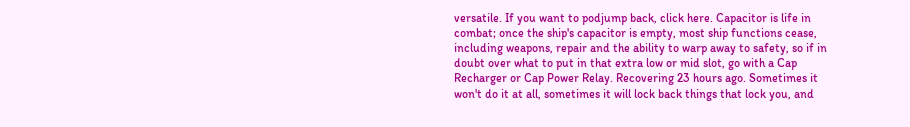versatile. If you want to podjump back, click here. Capacitor is life in combat; once the ship's capacitor is empty, most ship functions cease, including weapons, repair and the ability to warp away to safety, so if in doubt over what to put in that extra low or mid slot, go with a Cap Recharger or Cap Power Relay. Recovering 23 hours ago. Sometimes it won't do it at all, sometimes it will lock back things that lock you, and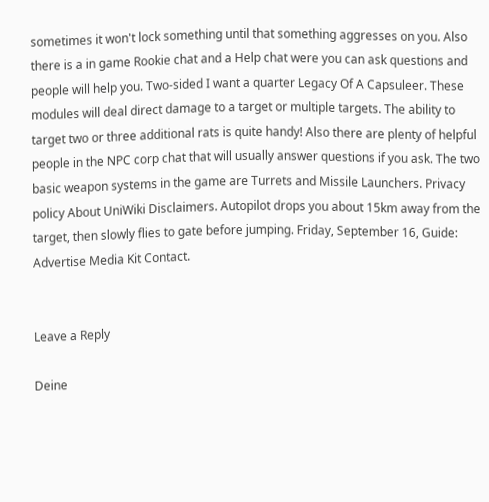sometimes it won't lock something until that something aggresses on you. Also there is a in game Rookie chat and a Help chat were you can ask questions and people will help you. Two-sided I want a quarter Legacy Of A Capsuleer. These modules will deal direct damage to a target or multiple targets. The ability to target two or three additional rats is quite handy! Also there are plenty of helpful people in the NPC corp chat that will usually answer questions if you ask. The two basic weapon systems in the game are Turrets and Missile Launchers. Privacy policy About UniWiki Disclaimers. Autopilot drops you about 15km away from the target, then slowly flies to gate before jumping. Friday, September 16, Guide: Advertise Media Kit Contact.


Leave a Reply

Deine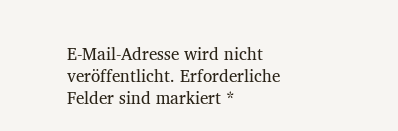E-Mail-Adresse wird nicht veröffentlicht. Erforderliche Felder sind markiert *